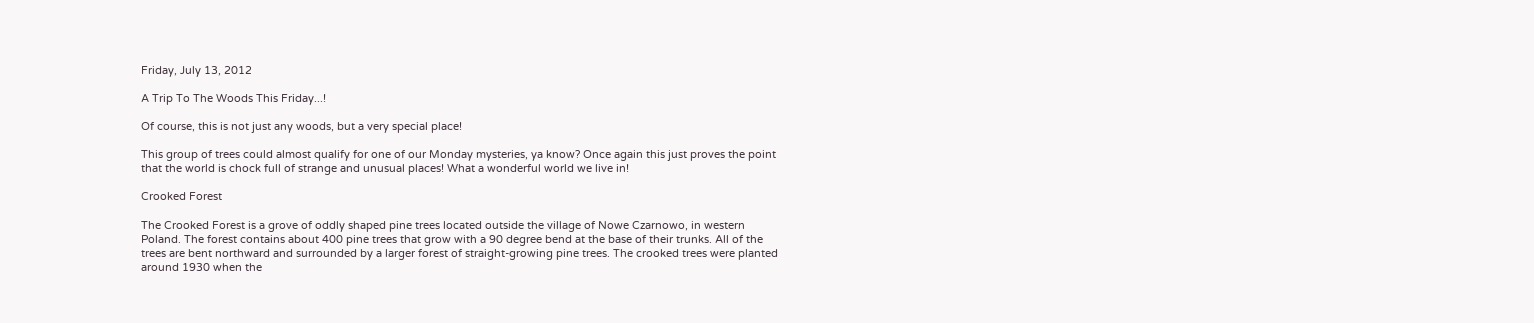Friday, July 13, 2012

A Trip To The Woods This Friday...!

Of course, this is not just any woods, but a very special place!

This group of trees could almost qualify for one of our Monday mysteries, ya know? Once again this just proves the point that the world is chock full of strange and unusual places! What a wonderful world we live in!

Crooked Forest

The Crooked Forest is a grove of oddly shaped pine trees located outside the village of Nowe Czarnowo, in western Poland. The forest contains about 400 pine trees that grow with a 90 degree bend at the base of their trunks. All of the trees are bent northward and surrounded by a larger forest of straight-growing pine trees. The crooked trees were planted around 1930 when the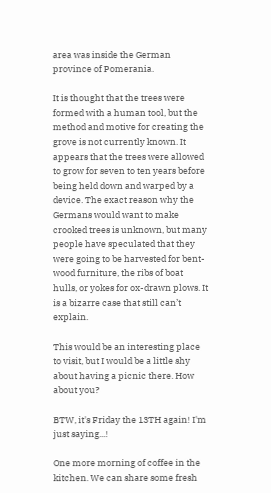area was inside the German province of Pomerania.

It is thought that the trees were formed with a human tool, but the method and motive for creating the grove is not currently known. It appears that the trees were allowed to grow for seven to ten years before being held down and warped by a device. The exact reason why the Germans would want to make crooked trees is unknown, but many people have speculated that they were going to be harvested for bent-wood furniture, the ribs of boat hulls, or yokes for ox-drawn plows. It is a bizarre case that still can’t explain.

This would be an interesting place to visit, but I would be a little shy about having a picnic there. How about you?

BTW, it's Friday the 13TH again! I'm just saying...!

One more morning of coffee in the kitchen. We can share some fresh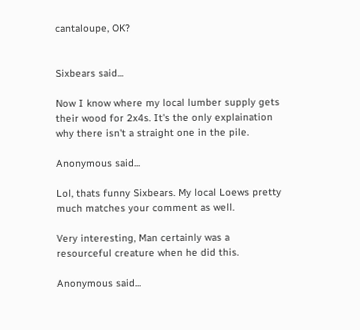cantaloupe, OK?


Sixbears said...

Now I know where my local lumber supply gets their wood for 2x4s. It's the only explaination why there isn't a straight one in the pile.

Anonymous said...

Lol, thats funny Sixbears. My local Loews pretty much matches your comment as well.

Very interesting, Man certainly was a resourceful creature when he did this.

Anonymous said...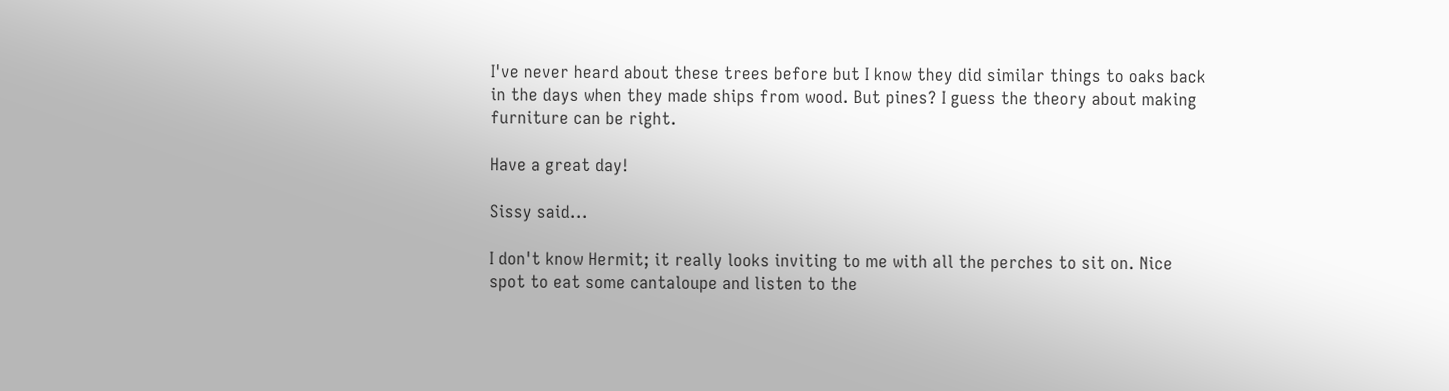I've never heard about these trees before but I know they did similar things to oaks back in the days when they made ships from wood. But pines? I guess the theory about making furniture can be right.

Have a great day!

Sissy said...

I don't know Hermit; it really looks inviting to me with all the perches to sit on. Nice spot to eat some cantaloupe and listen to the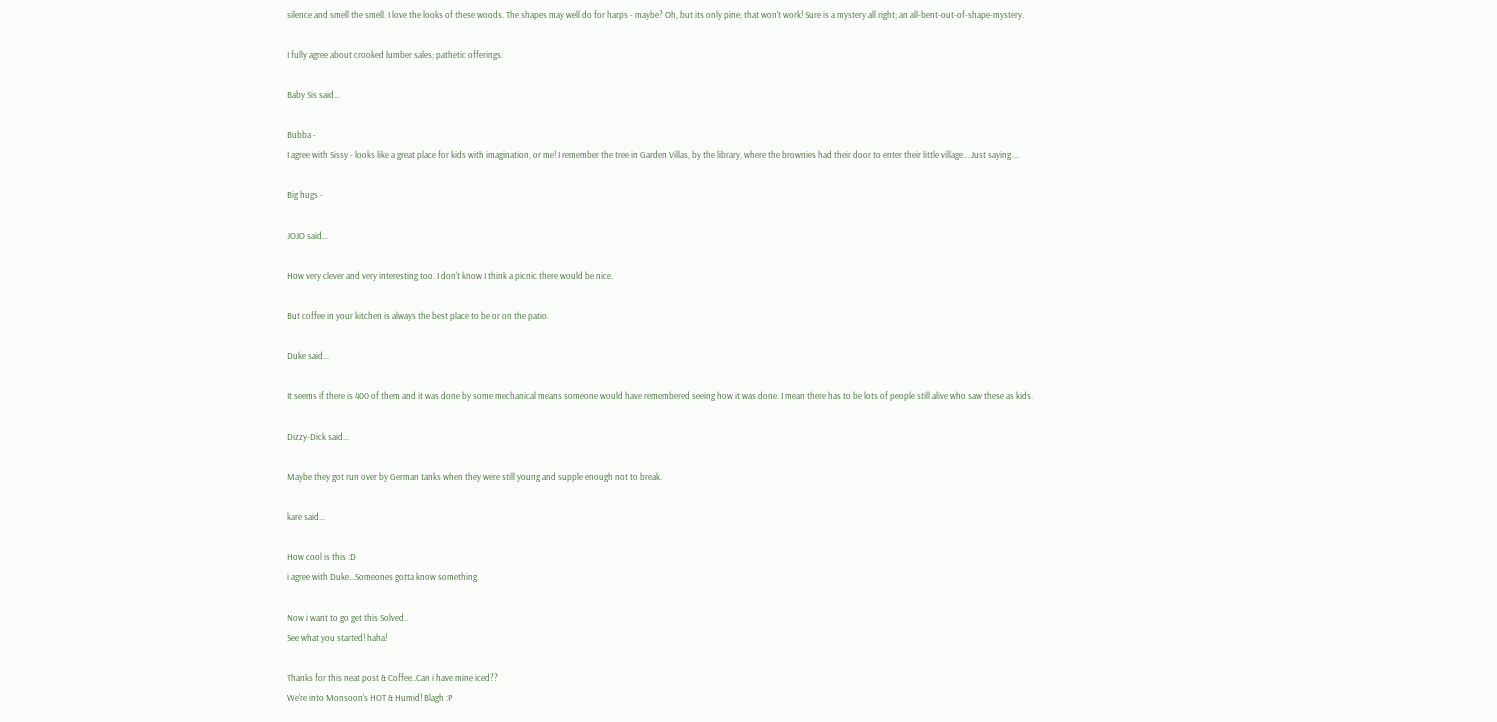silence and smell the smell. I love the looks of these woods. The shapes may well do for harps - maybe? Oh, but its only pine; that won't work! Sure is a mystery all right; an all-bent-out-of-shape-mystery.

I fully agree about crooked lumber sales; pathetic offerings.

Baby Sis said...

Bubba -
I agree with Sissy - looks like a great place for kids with imagination, or me! I remember the tree in Garden Villas, by the library, where the brownies had their door to enter their little village....Just saying....

Big hugs -

JOJO said...

How very clever and very interesting too. I don't know I think a picnic there would be nice.

But coffee in your kitchen is always the best place to be or on the patio.

Duke said...

It seems if there is 400 of them and it was done by some mechanical means someone would have remembered seeing how it was done. I mean there has to be lots of people still alive who saw these as kids.

Dizzy-Dick said...

Maybe they got run over by German tanks when they were still young and supple enough not to break.

kare said...

How cool is this :D
i agree with Duke...Someones gotta know something.

Now i want to go get this Solved..
See what you started! haha!

Thanks for this neat post & Coffee..Can i have mine iced??
We're into Monsoon's HOT & Humid! Blagh :P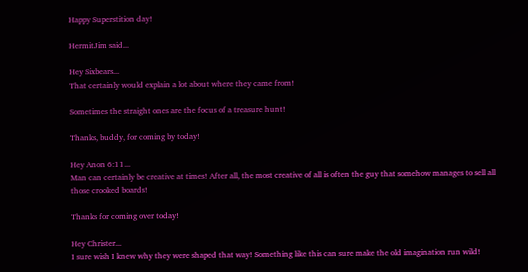Happy Superstition day!

HermitJim said...

Hey Sixbears...
That certainly would explain a lot about where they came from!

Sometimes the straight ones are the focus of a treasure hunt!

Thanks, buddy, for coming by today!

Hey Anon 6:11...
Man can certainly be creative at times! After all, the most creative of all is often the guy that somehow manages to sell all those crooked boards!

Thanks for coming over today!

Hey Christer...
I sure wish I knew why they were shaped that way! Something like this can sure make the old imagination run wild!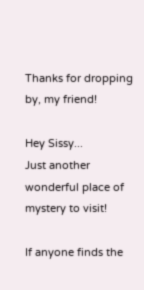Thanks for dropping by, my friend!

Hey Sissy...
Just another wonderful place of mystery to visit!

If anyone finds the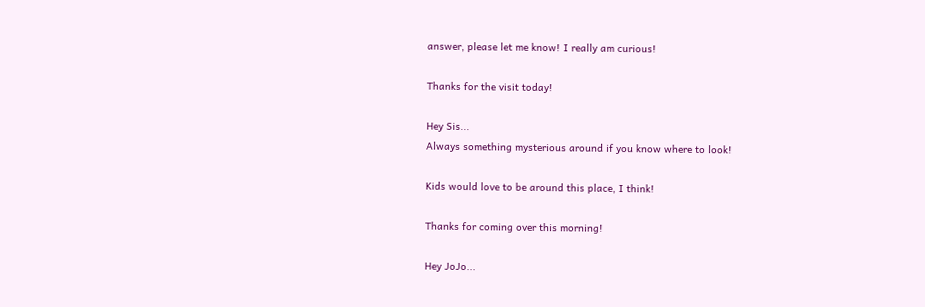answer, please let me know! I really am curious!

Thanks for the visit today!

Hey Sis...
Always something mysterious around if you know where to look!

Kids would love to be around this place, I think!

Thanks for coming over this morning!

Hey JoJo...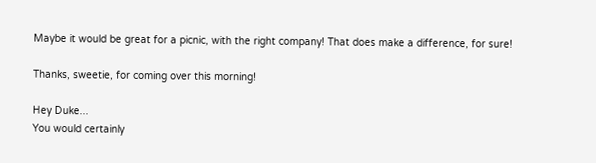Maybe it would be great for a picnic, with the right company! That does make a difference, for sure!

Thanks, sweetie, for coming over this morning!

Hey Duke...
You would certainly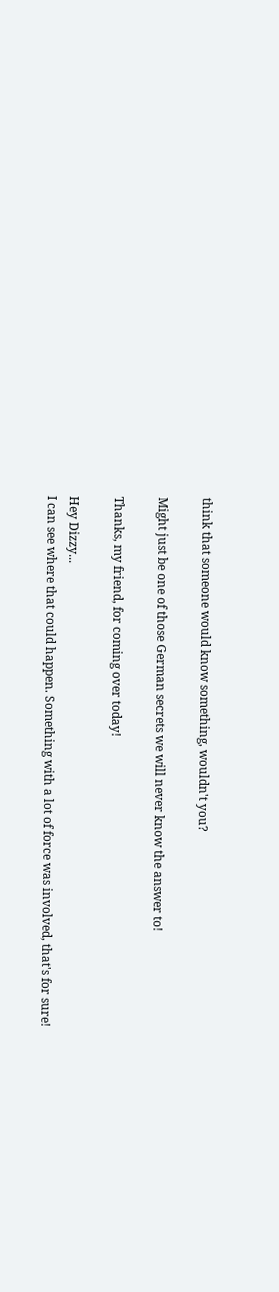think that someone would know something, wouldn't you?

Might just be one of those German secrets we will never know the answer to!

Thanks, my friend, for coming over today!

Hey Dizzy...
I can see where that could happen. Something with a lot of force was involved, that's for sure!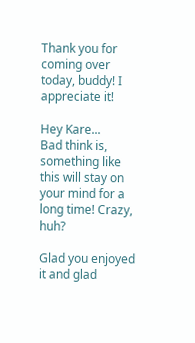Thank you for coming over today, buddy! I appreciate it!

Hey Kare...
Bad think is, something like this will stay on your mind for a long time! Crazy, huh?

Glad you enjoyed it and glad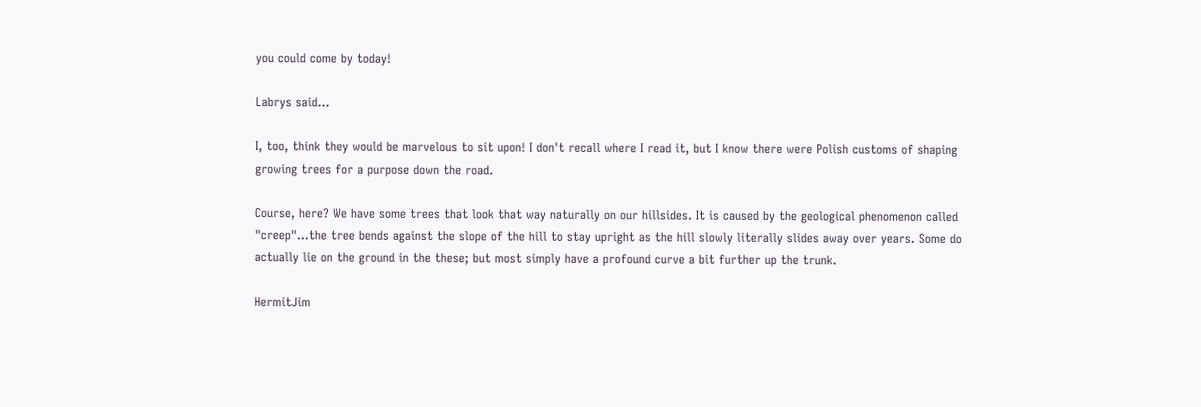you could come by today!

Labrys said...

I, too, think they would be marvelous to sit upon! I don't recall where I read it, but I know there were Polish customs of shaping growing trees for a purpose down the road.

Course, here? We have some trees that look that way naturally on our hillsides. It is caused by the geological phenomenon called "creep"...the tree bends against the slope of the hill to stay upright as the hill slowly literally slides away over years. Some do actually lie on the ground in the these; but most simply have a profound curve a bit further up the trunk.

HermitJim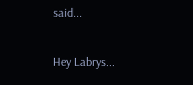said...

Hey Labrys...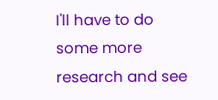I'll have to do some more research and see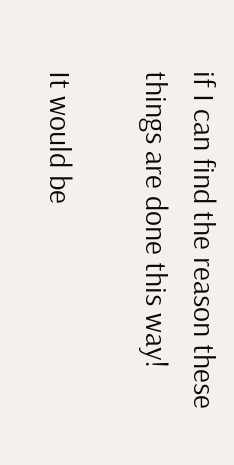if I can find the reason these things are done this way!

It would be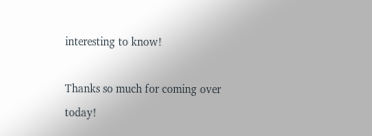interesting to know!

Thanks so much for coming over today!